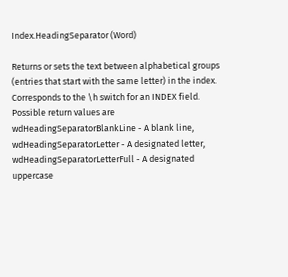Index.HeadingSeparator (Word)

Returns or sets the text between alphabetical groups (entries that start with the same letter) in the index. Corresponds to the \h switch for an INDEX field. Possible return values are wdHeadingSeparatorBlankLine - A blank line, wdHeadingSeparatorLetter - A designated letter, wdHeadingSeparatorLetterFull - A designated uppercase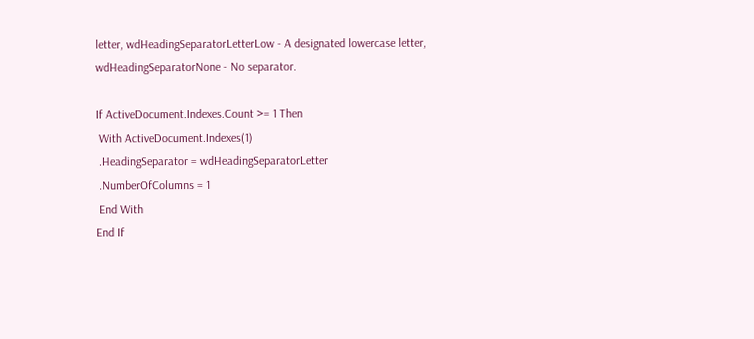letter, wdHeadingSeparatorLetterLow - A designated lowercase letter, wdHeadingSeparatorNone - No separator.

If ActiveDocument.Indexes.Count >= 1 Then
 With ActiveDocument.Indexes(1)
 .HeadingSeparator = wdHeadingSeparatorLetter
 .NumberOfColumns = 1
 End With
End If